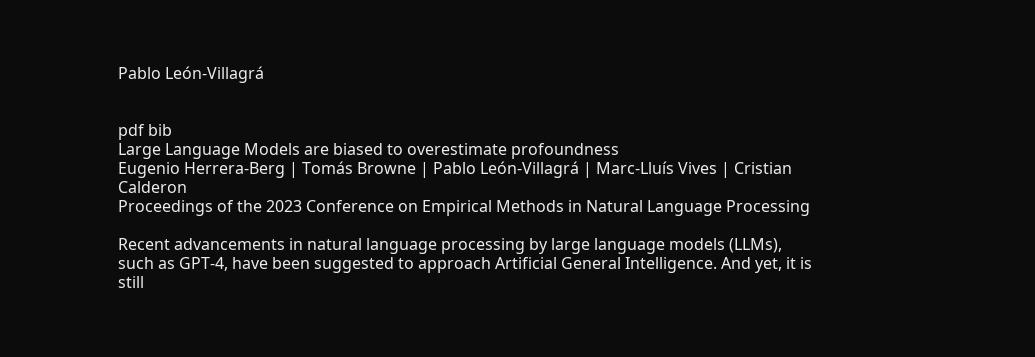Pablo León-Villagrá


pdf bib
Large Language Models are biased to overestimate profoundness
Eugenio Herrera-Berg | Tomás Browne | Pablo León-Villagrá | Marc-Lluís Vives | Cristian Calderon
Proceedings of the 2023 Conference on Empirical Methods in Natural Language Processing

Recent advancements in natural language processing by large language models (LLMs), such as GPT-4, have been suggested to approach Artificial General Intelligence. And yet, it is still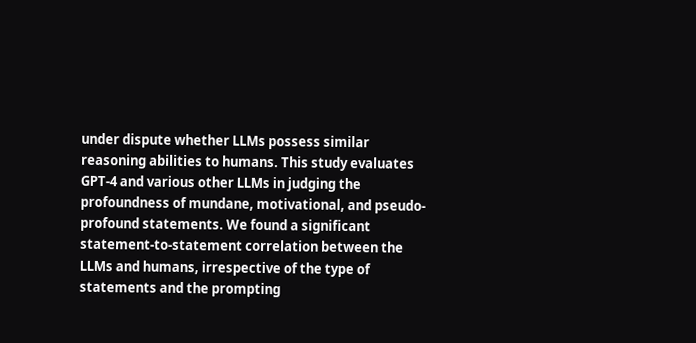under dispute whether LLMs possess similar reasoning abilities to humans. This study evaluates GPT-4 and various other LLMs in judging the profoundness of mundane, motivational, and pseudo-profound statements. We found a significant statement-to-statement correlation between the LLMs and humans, irrespective of the type of statements and the prompting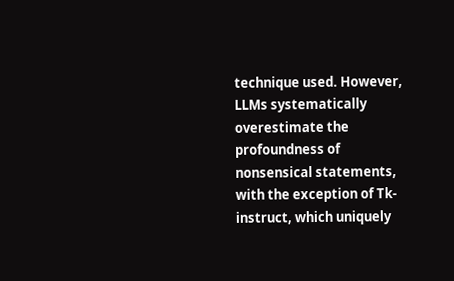technique used. However, LLMs systematically overestimate the profoundness of nonsensical statements, with the exception of Tk-instruct, which uniquely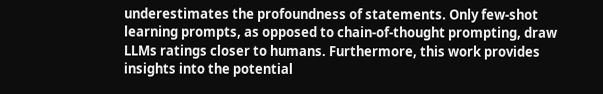underestimates the profoundness of statements. Only few-shot learning prompts, as opposed to chain-of-thought prompting, draw LLMs ratings closer to humans. Furthermore, this work provides insights into the potential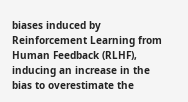biases induced by Reinforcement Learning from Human Feedback (RLHF), inducing an increase in the bias to overestimate the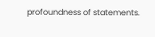profoundness of statements.